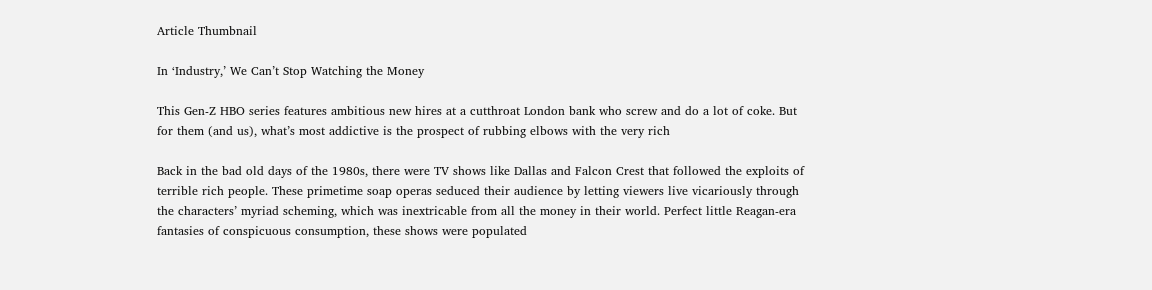Article Thumbnail

In ‘Industry,’ We Can’t Stop Watching the Money

This Gen-Z HBO series features ambitious new hires at a cutthroat London bank who screw and do a lot of coke. But for them (and us), what’s most addictive is the prospect of rubbing elbows with the very rich

Back in the bad old days of the 1980s, there were TV shows like Dallas and Falcon Crest that followed the exploits of terrible rich people. These primetime soap operas seduced their audience by letting viewers live vicariously through the characters’ myriad scheming, which was inextricable from all the money in their world. Perfect little Reagan-era fantasies of conspicuous consumption, these shows were populated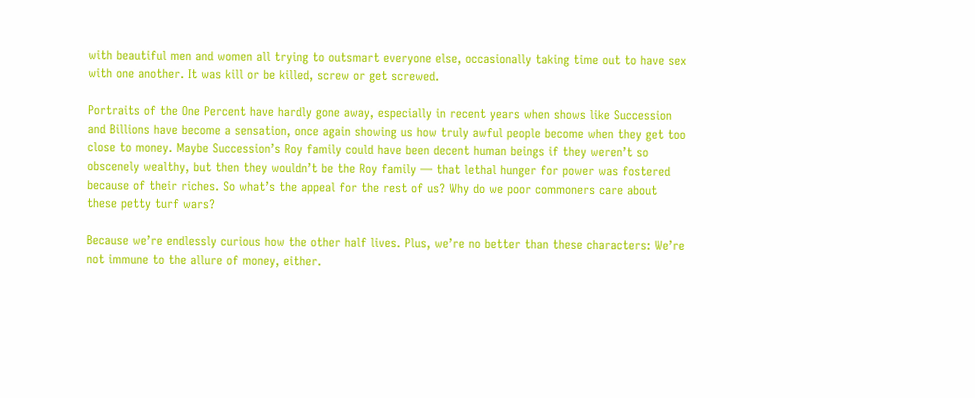with beautiful men and women all trying to outsmart everyone else, occasionally taking time out to have sex with one another. It was kill or be killed, screw or get screwed.

Portraits of the One Percent have hardly gone away, especially in recent years when shows like Succession and Billions have become a sensation, once again showing us how truly awful people become when they get too close to money. Maybe Succession’s Roy family could have been decent human beings if they weren’t so obscenely wealthy, but then they wouldn’t be the Roy family — that lethal hunger for power was fostered because of their riches. So what’s the appeal for the rest of us? Why do we poor commoners care about these petty turf wars?

Because we’re endlessly curious how the other half lives. Plus, we’re no better than these characters: We’re not immune to the allure of money, either.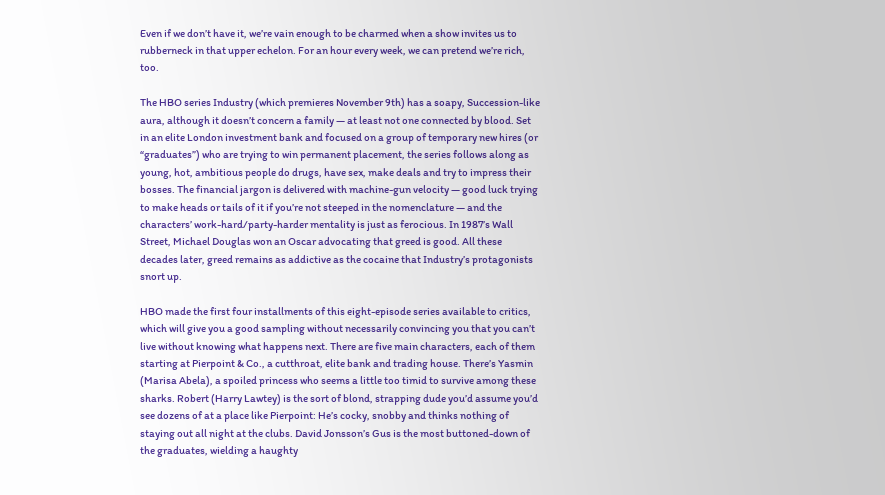Even if we don’t have it, we’re vain enough to be charmed when a show invites us to rubberneck in that upper echelon. For an hour every week, we can pretend we’re rich, too.

The HBO series Industry (which premieres November 9th) has a soapy, Succession-like aura, although it doesn’t concern a family — at least not one connected by blood. Set in an elite London investment bank and focused on a group of temporary new hires (or “graduates”) who are trying to win permanent placement, the series follows along as young, hot, ambitious people do drugs, have sex, make deals and try to impress their bosses. The financial jargon is delivered with machine-gun velocity — good luck trying to make heads or tails of it if you’re not steeped in the nomenclature — and the characters’ work-hard/party-harder mentality is just as ferocious. In 1987’s Wall Street, Michael Douglas won an Oscar advocating that greed is good. All these decades later, greed remains as addictive as the cocaine that Industry’s protagonists snort up.

HBO made the first four installments of this eight-episode series available to critics, which will give you a good sampling without necessarily convincing you that you can’t live without knowing what happens next. There are five main characters, each of them starting at Pierpoint & Co., a cutthroat, elite bank and trading house. There’s Yasmin (Marisa Abela), a spoiled princess who seems a little too timid to survive among these sharks. Robert (Harry Lawtey) is the sort of blond, strapping dude you’d assume you’d see dozens of at a place like Pierpoint: He’s cocky, snobby and thinks nothing of staying out all night at the clubs. David Jonsson’s Gus is the most buttoned-down of the graduates, wielding a haughty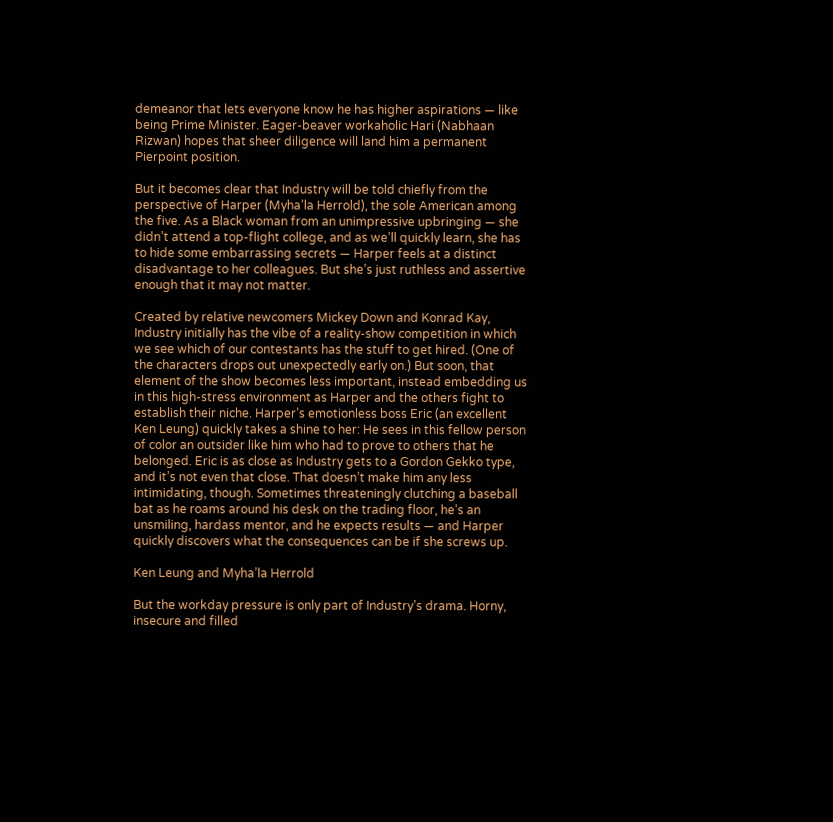demeanor that lets everyone know he has higher aspirations — like being Prime Minister. Eager-beaver workaholic Hari (Nabhaan Rizwan) hopes that sheer diligence will land him a permanent Pierpoint position.

But it becomes clear that Industry will be told chiefly from the perspective of Harper (Myha’la Herrold), the sole American among the five. As a Black woman from an unimpressive upbringing — she didn’t attend a top-flight college, and as we’ll quickly learn, she has to hide some embarrassing secrets — Harper feels at a distinct disadvantage to her colleagues. But she’s just ruthless and assertive enough that it may not matter.

Created by relative newcomers Mickey Down and Konrad Kay, Industry initially has the vibe of a reality-show competition in which we see which of our contestants has the stuff to get hired. (One of the characters drops out unexpectedly early on.) But soon, that element of the show becomes less important, instead embedding us in this high-stress environment as Harper and the others fight to establish their niche. Harper’s emotionless boss Eric (an excellent Ken Leung) quickly takes a shine to her: He sees in this fellow person of color an outsider like him who had to prove to others that he belonged. Eric is as close as Industry gets to a Gordon Gekko type, and it’s not even that close. That doesn’t make him any less intimidating, though. Sometimes threateningly clutching a baseball bat as he roams around his desk on the trading floor, he’s an unsmiling, hardass mentor, and he expects results — and Harper quickly discovers what the consequences can be if she screws up.

Ken Leung and Myha’la Herrold

But the workday pressure is only part of Industry’s drama. Horny, insecure and filled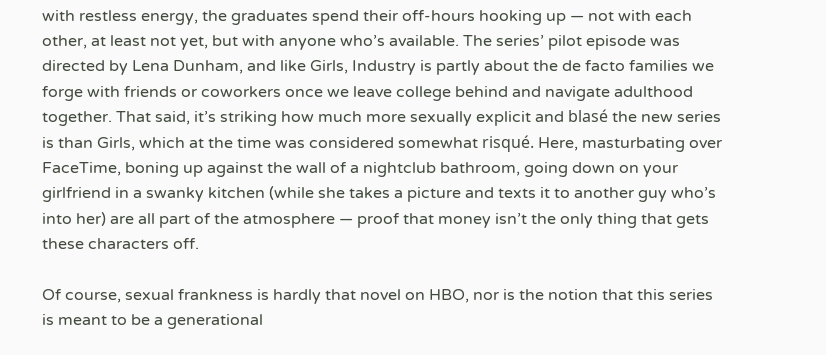with restless energy, the graduates spend their off-hours hooking up — not with each other, at least not yet, but with anyone who’s available. The series’ pilot episode was directed by Lena Dunham, and like Girls, Industry is partly about the de facto families we forge with friends or coworkers once we leave college behind and navigate adulthood together. That said, it’s striking how much more sexually explicit and blasé the new series is than Girls, which at the time was considered somewhat risqué. Here, masturbating over FaceTime, boning up against the wall of a nightclub bathroom, going down on your girlfriend in a swanky kitchen (while she takes a picture and texts it to another guy who’s into her) are all part of the atmosphere — proof that money isn’t the only thing that gets these characters off.

Of course, sexual frankness is hardly that novel on HBO, nor is the notion that this series is meant to be a generational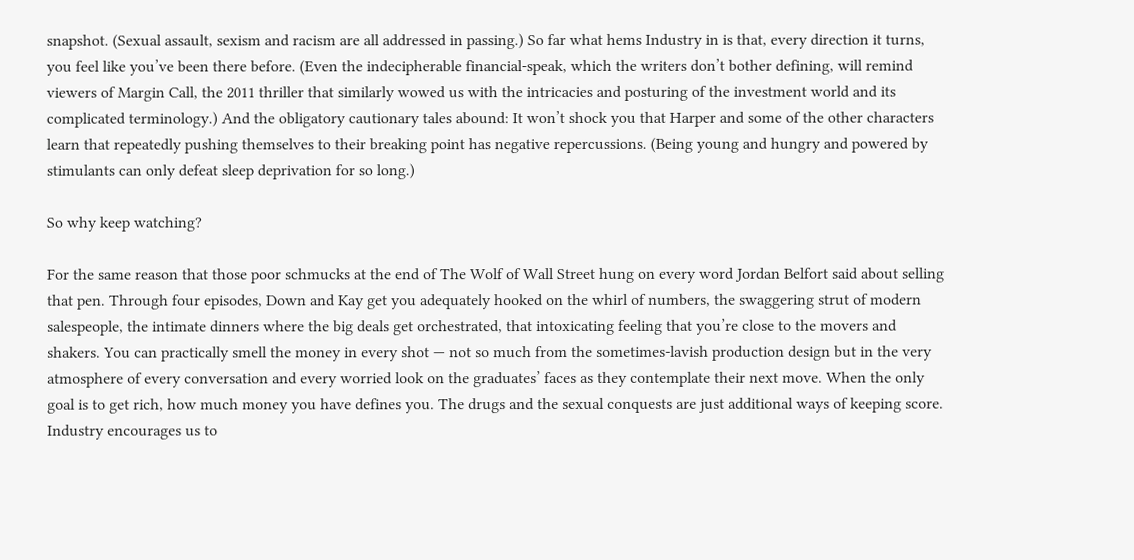snapshot. (Sexual assault, sexism and racism are all addressed in passing.) So far what hems Industry in is that, every direction it turns, you feel like you’ve been there before. (Even the indecipherable financial-speak, which the writers don’t bother defining, will remind viewers of Margin Call, the 2011 thriller that similarly wowed us with the intricacies and posturing of the investment world and its complicated terminology.) And the obligatory cautionary tales abound: It won’t shock you that Harper and some of the other characters learn that repeatedly pushing themselves to their breaking point has negative repercussions. (Being young and hungry and powered by stimulants can only defeat sleep deprivation for so long.)

So why keep watching?

For the same reason that those poor schmucks at the end of The Wolf of Wall Street hung on every word Jordan Belfort said about selling that pen. Through four episodes, Down and Kay get you adequately hooked on the whirl of numbers, the swaggering strut of modern salespeople, the intimate dinners where the big deals get orchestrated, that intoxicating feeling that you’re close to the movers and shakers. You can practically smell the money in every shot — not so much from the sometimes-lavish production design but in the very atmosphere of every conversation and every worried look on the graduates’ faces as they contemplate their next move. When the only goal is to get rich, how much money you have defines you. The drugs and the sexual conquests are just additional ways of keeping score. Industry encourages us to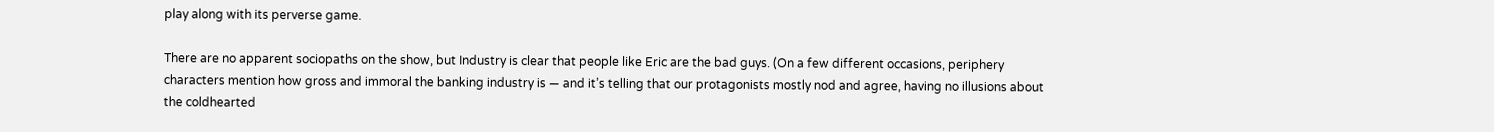play along with its perverse game.

There are no apparent sociopaths on the show, but Industry is clear that people like Eric are the bad guys. (On a few different occasions, periphery characters mention how gross and immoral the banking industry is — and it’s telling that our protagonists mostly nod and agree, having no illusions about the coldhearted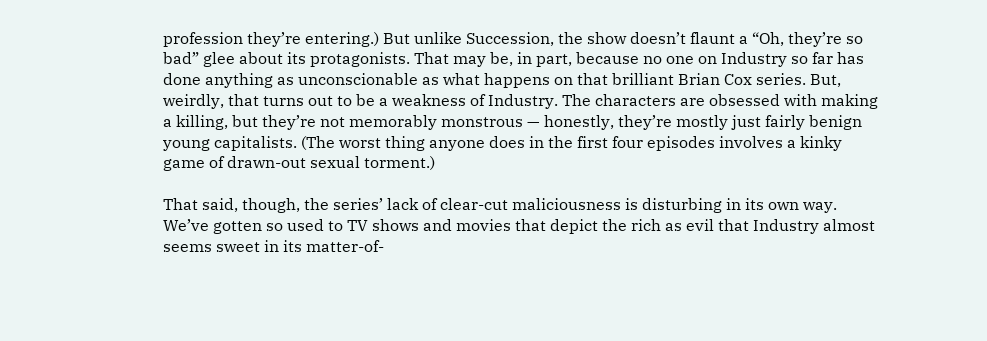profession they’re entering.) But unlike Succession, the show doesn’t flaunt a “Oh, they’re so bad” glee about its protagonists. That may be, in part, because no one on Industry so far has done anything as unconscionable as what happens on that brilliant Brian Cox series. But, weirdly, that turns out to be a weakness of Industry. The characters are obsessed with making a killing, but they’re not memorably monstrous — honestly, they’re mostly just fairly benign young capitalists. (The worst thing anyone does in the first four episodes involves a kinky game of drawn-out sexual torment.)

That said, though, the series’ lack of clear-cut maliciousness is disturbing in its own way. We’ve gotten so used to TV shows and movies that depict the rich as evil that Industry almost seems sweet in its matter-of-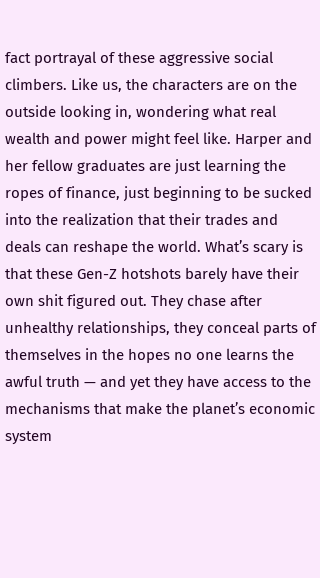fact portrayal of these aggressive social climbers. Like us, the characters are on the outside looking in, wondering what real wealth and power might feel like. Harper and her fellow graduates are just learning the ropes of finance, just beginning to be sucked into the realization that their trades and deals can reshape the world. What’s scary is that these Gen-Z hotshots barely have their own shit figured out. They chase after unhealthy relationships, they conceal parts of themselves in the hopes no one learns the awful truth — and yet they have access to the mechanisms that make the planet’s economic system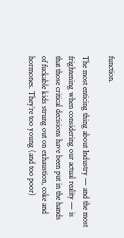function.

The most enticing thing about Industry — and the most frightening when considering our actual reality — is that those critical decisions have been put in the hands of fuckable kids strung out on exhaustion, coke and hormones. They’re too young (and too poor)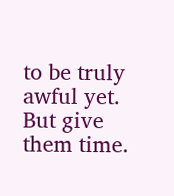to be truly awful yet. But give them time.